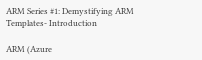ARM Series #1: Demystifying ARM Templates- Introduction

ARM (Azure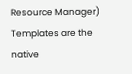Resource Manager) Templates are the native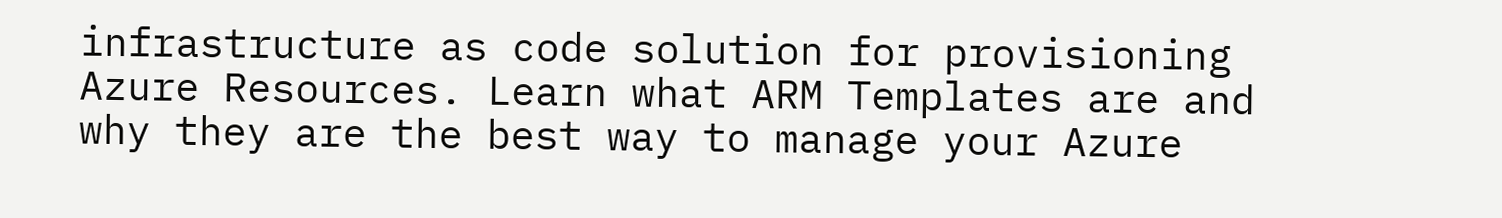infrastructure as code solution for provisioning Azure Resources. Learn what ARM Templates are and why they are the best way to manage your Azure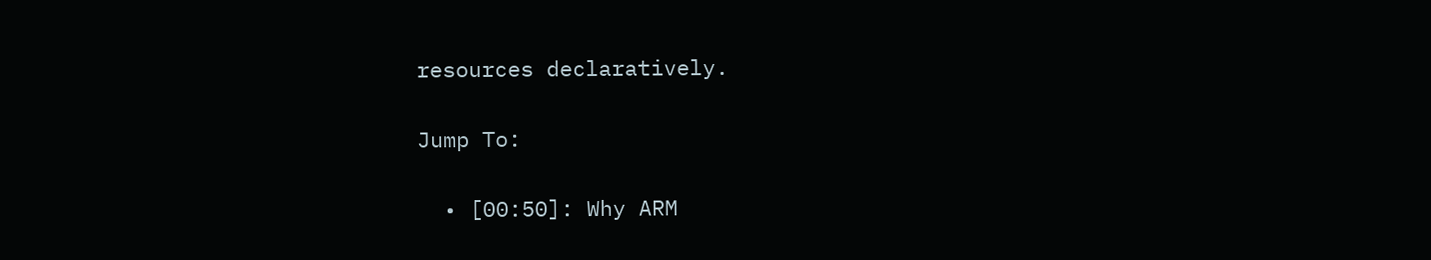resources declaratively.

Jump To:

  • [00:50]: Why ARM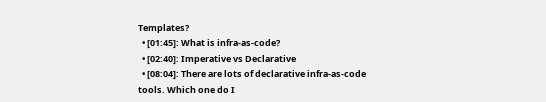Templates?
  • [01:45]: What is infra-as-code?
  • [02:40]: Imperative vs Declarative
  • [08:04]: There are lots of declarative infra-as-code tools. Which one do I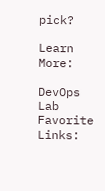pick?

Learn More:

DevOps Lab Favorite Links: